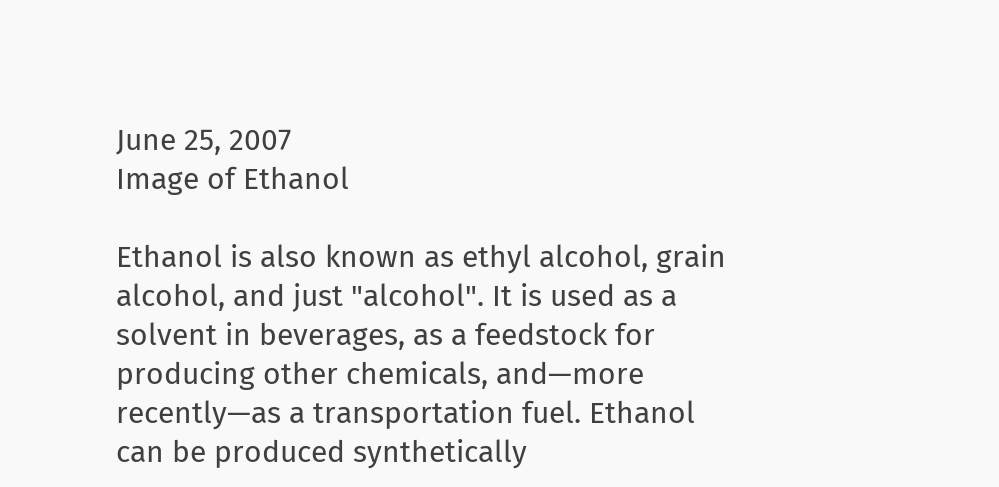June 25, 2007
Image of Ethanol

Ethanol is also known as ethyl alcohol, grain alcohol, and just "alcohol". It is used as a solvent in beverages, as a feedstock for producing other chemicals, and—more recently—as a transportation fuel. Ethanol can be produced synthetically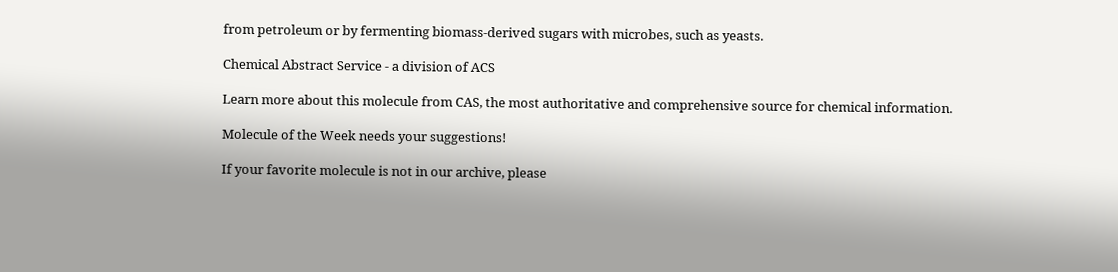from petroleum or by fermenting biomass-derived sugars with microbes, such as yeasts.

Chemical Abstract Service - a division of ACS

Learn more about this molecule from CAS, the most authoritative and comprehensive source for chemical information.

Molecule of the Week needs your suggestions!

If your favorite molecule is not in our archive, please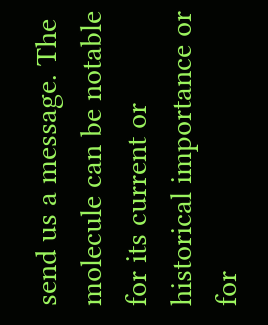send us a message. The molecule can be notable for its current or historical importance or for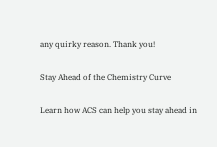any quirky reason. Thank you!

Stay Ahead of the Chemistry Curve

Learn how ACS can help you stay ahead in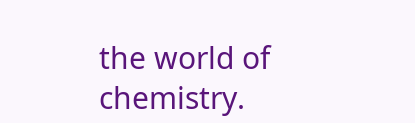the world of chemistry.